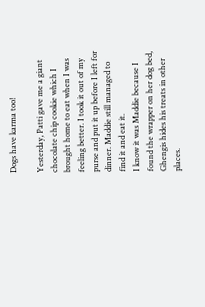Dogs have karma too!

Yesterday, Patti gave me a giant chocolate chip cookie which I brought home to eat when I was feeling better. I took it out of my purse and put it up before I left for dinner. Maddie still managed to find it and eat it.
I know it was Maddie because I found the wrapper on her dog bed, Ghengis hides his treats in other places.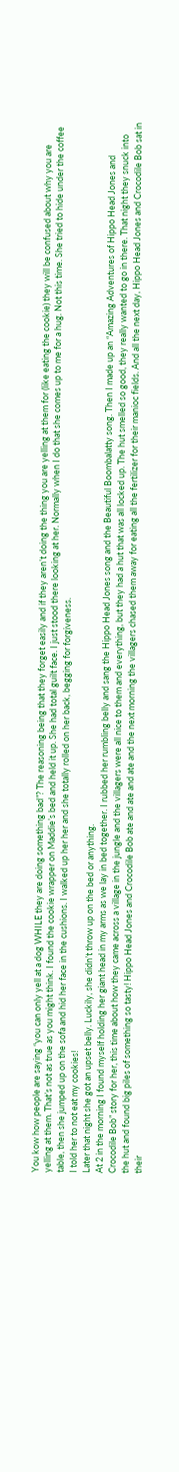You kow how people are saying “you can only yell at a dog WHILE they are doing something bad”? The reasoning being that they forget easily and if they aren’t doing the thing you are yelling at them for (like eating the cookie) they will be confused about why you are yelling at them. That’s not as true as you might think. I found the cookie wrapper on Maddie’s bed and held it up. She had total guilt face. I just stood there looking at her. Normally when I do that she comes up to me for a hug. Not this time. She tried to hide under the coffee table, then she jumped up on the sofa and hid her face in the cushions. I walked up her her and she totally rolled on her back, begging for forgiveness.
I told her to not eat my cookies!
Later that night she got an upset belly. Luckily, she didn’t throw up on the bed or anything.
At 2 in the morning I found myself holding her giant head in my arms as we lay in bed together. I rubbed her rumbling belly and sang the Hippo Head Jones song and the Beautiful Boombalatty song. Then I made up an “Amazing Adventures of Hippo Head Jones and Crocodile Bob” story for her, this time about how they came across a village in the jungle and the villagers were all nice to them and everything, but they had a hut that was all locked up. The hut smelled so good, they really wanted to go in there. That night they snuck into the hut and found big piles of something so tasty! Hippo Head Jones and Crocodile Bob ate and ate and ate and the next morning the villagers chased them away for eating all the fertilizer for their manioc fields. And all the next day, Hippo Head Jones and Crocodile Bob sat in their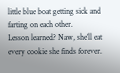little blue boat getting sick and farting on each other.
Lesson learned? Naw, she’ll eat every cookie she finds forever.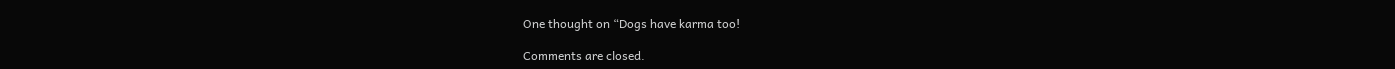One thought on “Dogs have karma too!

Comments are closed.